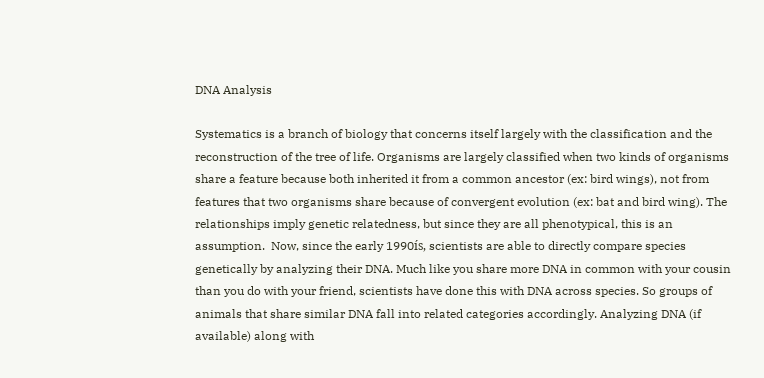DNA Analysis

Systematics is a branch of biology that concerns itself largely with the classification and the reconstruction of the tree of life. Organisms are largely classified when two kinds of organisms share a feature because both inherited it from a common ancestor (ex: bird wings), not from features that two organisms share because of convergent evolution (ex: bat and bird wing). The relationships imply genetic relatedness, but since they are all phenotypical, this is an assumption.  Now, since the early 1990ís, scientists are able to directly compare species genetically by analyzing their DNA. Much like you share more DNA in common with your cousin than you do with your friend, scientists have done this with DNA across species. So groups of animals that share similar DNA fall into related categories accordingly. Analyzing DNA (if available) along with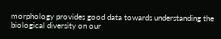morphology provides good data towards understanding the biological diversity on our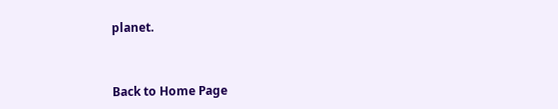planet.



Back to Home Page